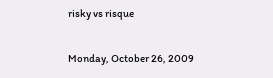risky vs risque

Monday, October 26, 2009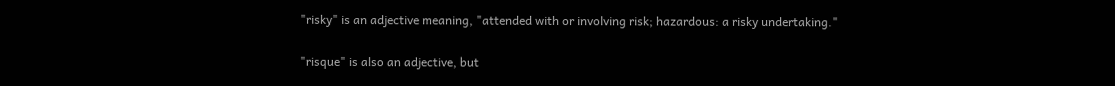"risky" is an adjective meaning, "attended with or involving risk; hazardous: a risky undertaking."

"risque" is also an adjective, but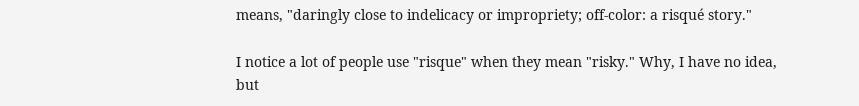means, "daringly close to indelicacy or impropriety; off-color: a risqué story."

I notice a lot of people use "risque" when they mean "risky." Why, I have no idea, but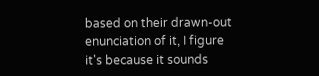based on their drawn-out enunciation of it, I figure it's because it sounds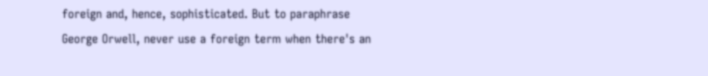foreign and, hence, sophisticated. But to paraphrase George Orwell, never use a foreign term when there's an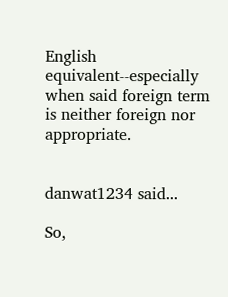English equivalent--especially when said foreign term is neither foreign nor appropriate.


danwat1234 said...

So,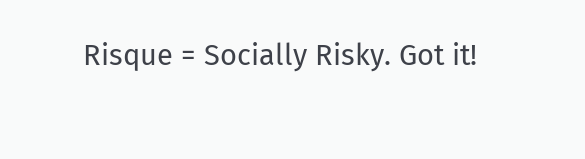Risque = Socially Risky. Got it!